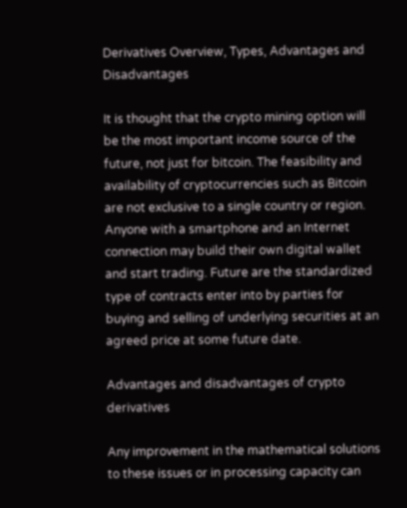Derivatives Overview, Types, Advantages and Disadvantages

It is thought that the crypto mining option will be the most important income source of the future, not just for bitcoin. The feasibility and availability of cryptocurrencies such as Bitcoin are not exclusive to a single country or region. Anyone with a smartphone and an Internet connection may build their own digital wallet and start trading. Future are the standardized type of contracts enter into by parties for buying and selling of underlying securities at an agreed price at some future date.

Advantages and disadvantages of crypto derivatives

Any improvement in the mathematical solutions to these issues or in processing capacity can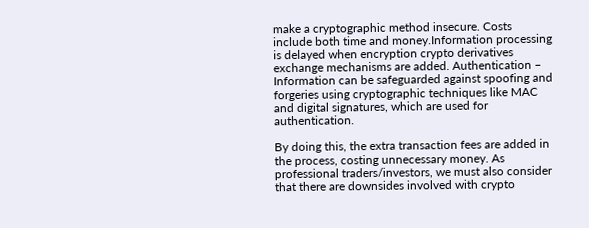make a cryptographic method insecure. Costs include both time and money.Information processing is delayed when encryption crypto derivatives exchange mechanisms are added. Authentication – Information can be safeguarded against spoofing and forgeries using cryptographic techniques like MAC and digital signatures, which are used for authentication.

By doing this, the extra transaction fees are added in the process, costing unnecessary money. As professional traders/investors, we must also consider that there are downsides involved with crypto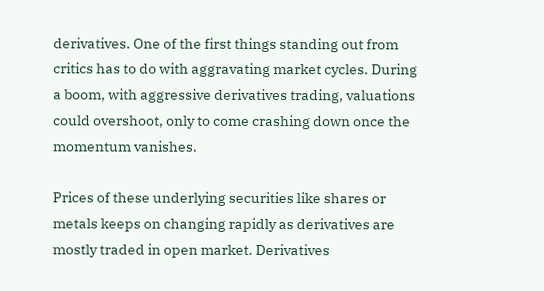derivatives. One of the first things standing out from critics has to do with aggravating market cycles. During a boom, with aggressive derivatives trading, valuations could overshoot, only to come crashing down once the momentum vanishes.

Prices of these underlying securities like shares or metals keeps on changing rapidly as derivatives are mostly traded in open market. Derivatives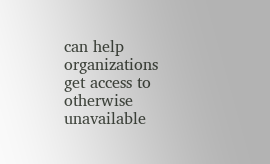can help organizations get access to otherwise unavailable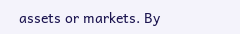assets or markets. By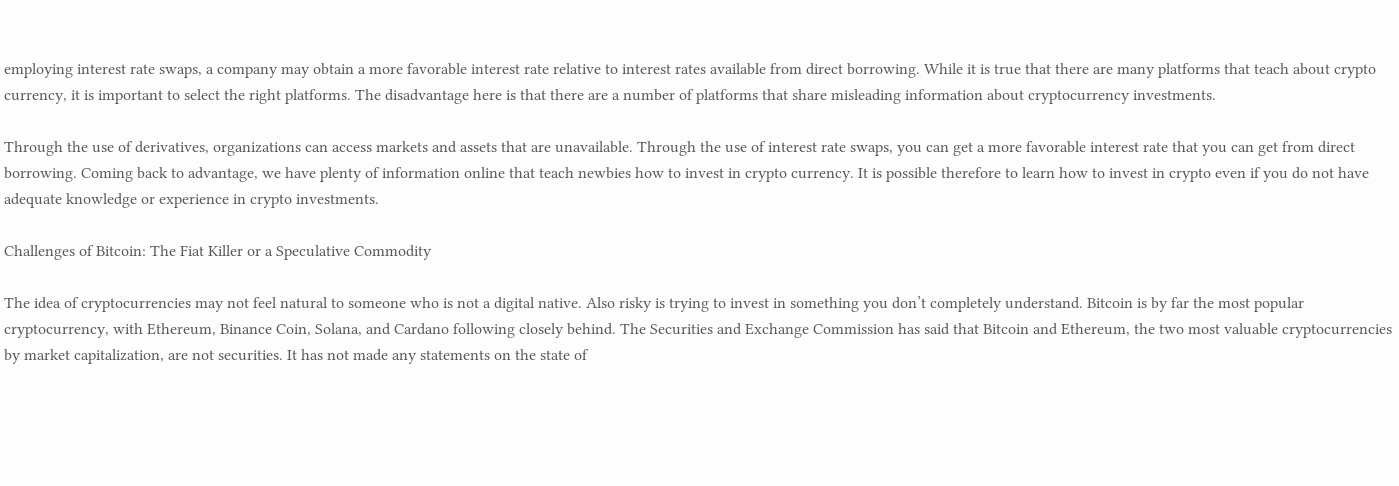employing interest rate swaps, a company may obtain a more favorable interest rate relative to interest rates available from direct borrowing. While it is true that there are many platforms that teach about crypto currency, it is important to select the right platforms. The disadvantage here is that there are a number of platforms that share misleading information about cryptocurrency investments.

Through the use of derivatives, organizations can access markets and assets that are unavailable. Through the use of interest rate swaps, you can get a more favorable interest rate that you can get from direct borrowing. Coming back to advantage, we have plenty of information online that teach newbies how to invest in crypto currency. It is possible therefore to learn how to invest in crypto even if you do not have adequate knowledge or experience in crypto investments.

Challenges of Bitcoin: The Fiat Killer or a Speculative Commodity

The idea of cryptocurrencies may not feel natural to someone who is not a digital native. Also risky is trying to invest in something you don’t completely understand. Bitcoin is by far the most popular cryptocurrency, with Ethereum, Binance Coin, Solana, and Cardano following closely behind. The Securities and Exchange Commission has said that Bitcoin and Ethereum, the two most valuable cryptocurrencies by market capitalization, are not securities. It has not made any statements on the state of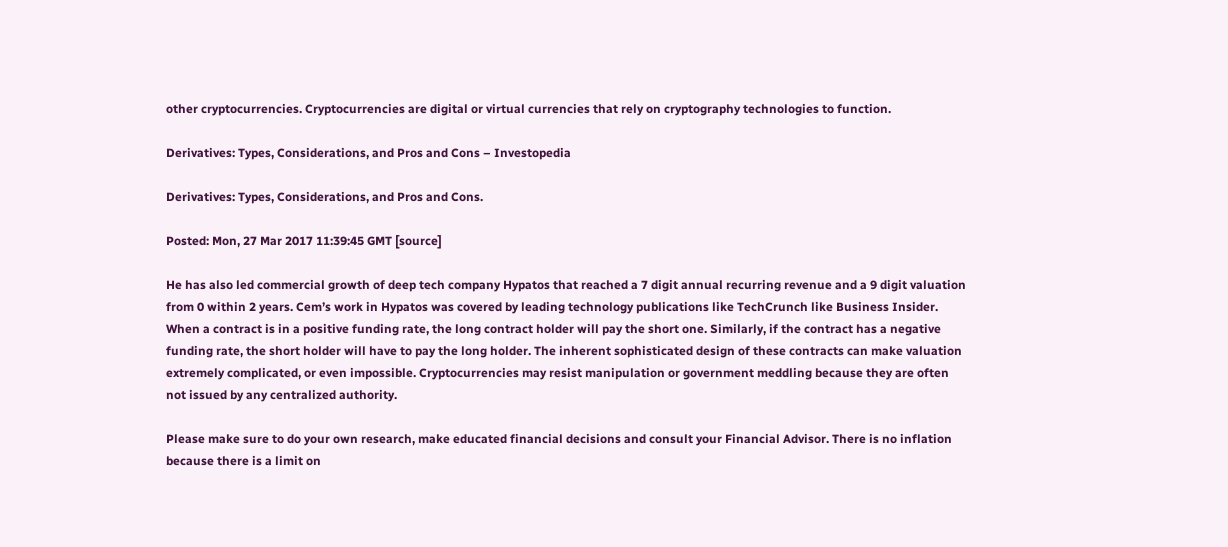other cryptocurrencies. Cryptocurrencies are digital or virtual currencies that rely on cryptography technologies to function.

Derivatives: Types, Considerations, and Pros and Cons – Investopedia

Derivatives: Types, Considerations, and Pros and Cons.

Posted: Mon, 27 Mar 2017 11:39:45 GMT [source]

He has also led commercial growth of deep tech company Hypatos that reached a 7 digit annual recurring revenue and a 9 digit valuation from 0 within 2 years. Cem’s work in Hypatos was covered by leading technology publications like TechCrunch like Business Insider. When a contract is in a positive funding rate, the long contract holder will pay the short one. Similarly, if the contract has a negative funding rate, the short holder will have to pay the long holder. The inherent sophisticated design of these contracts can make valuation extremely complicated, or even impossible. Cryptocurrencies may resist manipulation or government meddling because they are often not issued by any centralized authority.

Please make sure to do your own research, make educated financial decisions and consult your Financial Advisor. There is no inflation because there is a limit on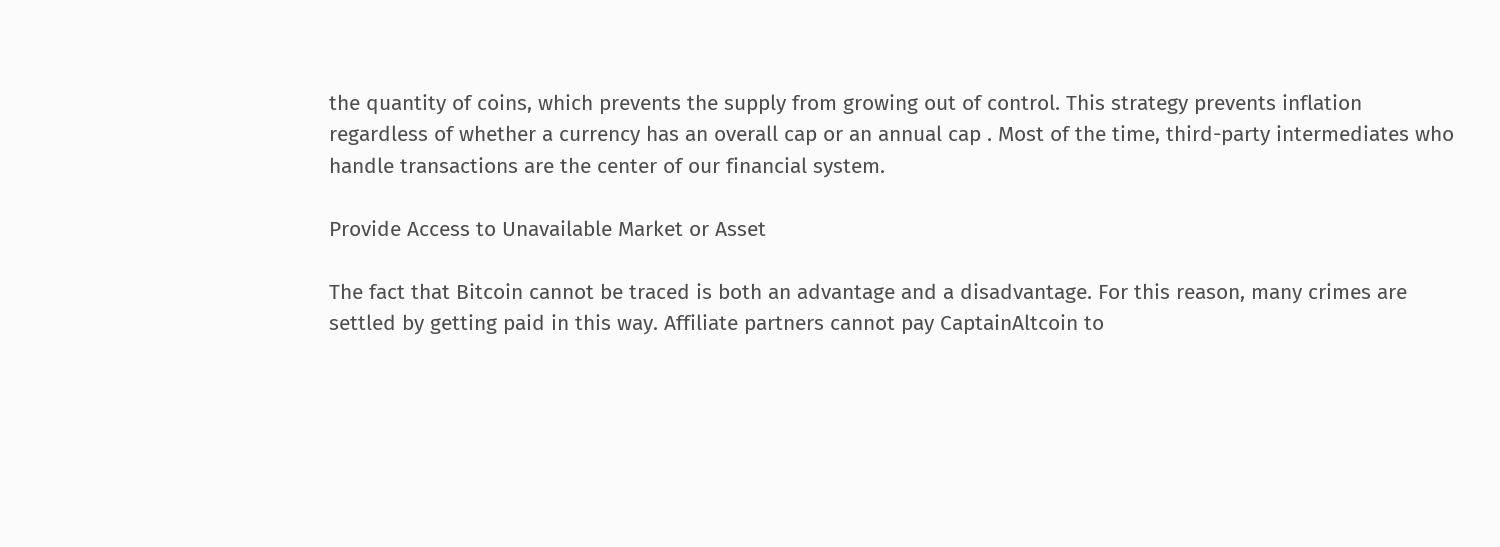the quantity of coins, which prevents the supply from growing out of control. This strategy prevents inflation regardless of whether a currency has an overall cap or an annual cap . Most of the time, third-party intermediates who handle transactions are the center of our financial system.

Provide Access to Unavailable Market or Asset

The fact that Bitcoin cannot be traced is both an advantage and a disadvantage. For this reason, many crimes are settled by getting paid in this way. Affiliate partners cannot pay CaptainAltcoin to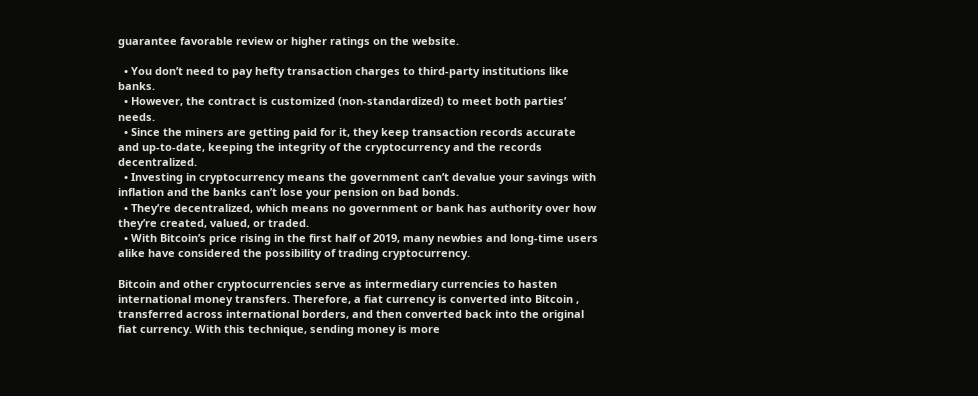guarantee favorable review or higher ratings on the website.

  • You don’t need to pay hefty transaction charges to third-party institutions like banks.
  • However, the contract is customized (non-standardized) to meet both parties’ needs.
  • Since the miners are getting paid for it, they keep transaction records accurate and up-to-date, keeping the integrity of the cryptocurrency and the records decentralized.
  • Investing in cryptocurrency means the government can’t devalue your savings with inflation and the banks can’t lose your pension on bad bonds.
  • They’re decentralized, which means no government or bank has authority over how they’re created, valued, or traded.
  • With Bitcoin’s price rising in the first half of 2019, many newbies and long-time users alike have considered the possibility of trading cryptocurrency.

Bitcoin and other cryptocurrencies serve as intermediary currencies to hasten international money transfers. Therefore, a fiat currency is converted into Bitcoin , transferred across international borders, and then converted back into the original fiat currency. With this technique, sending money is more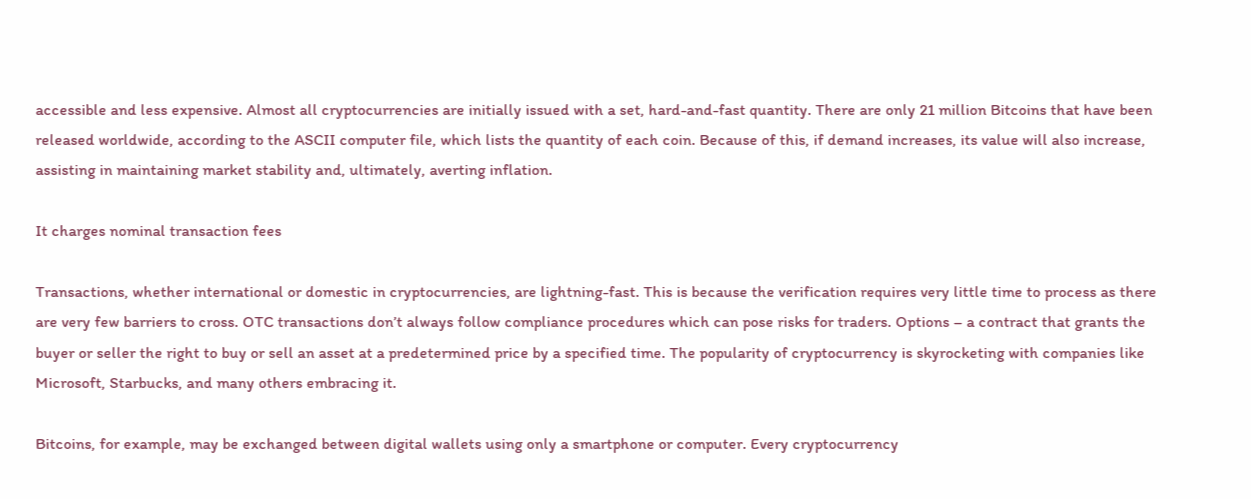accessible and less expensive. Almost all cryptocurrencies are initially issued with a set, hard-and-fast quantity. There are only 21 million Bitcoins that have been released worldwide, according to the ASCII computer file, which lists the quantity of each coin. Because of this, if demand increases, its value will also increase, assisting in maintaining market stability and, ultimately, averting inflation.

It charges nominal transaction fees

Transactions, whether international or domestic in cryptocurrencies, are lightning-fast. This is because the verification requires very little time to process as there are very few barriers to cross. OTC transactions don’t always follow compliance procedures which can pose risks for traders. Options – a contract that grants the buyer or seller the right to buy or sell an asset at a predetermined price by a specified time. The popularity of cryptocurrency is skyrocketing with companies like Microsoft, Starbucks, and many others embracing it.

Bitcoins, for example, may be exchanged between digital wallets using only a smartphone or computer. Every cryptocurrency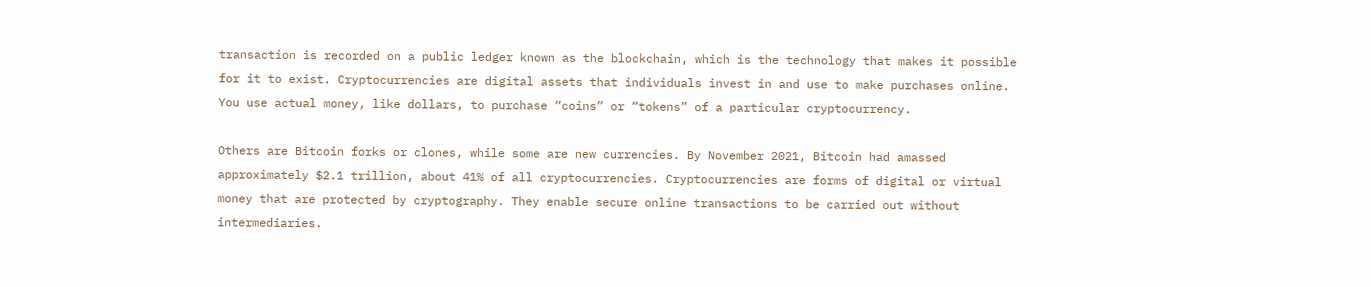transaction is recorded on a public ledger known as the blockchain, which is the technology that makes it possible for it to exist. Cryptocurrencies are digital assets that individuals invest in and use to make purchases online. You use actual money, like dollars, to purchase “coins” or “tokens” of a particular cryptocurrency.

Others are Bitcoin forks or clones, while some are new currencies. By November 2021, Bitcoin had amassed approximately $2.1 trillion, about 41% of all cryptocurrencies. Cryptocurrencies are forms of digital or virtual money that are protected by cryptography. They enable secure online transactions to be carried out without intermediaries.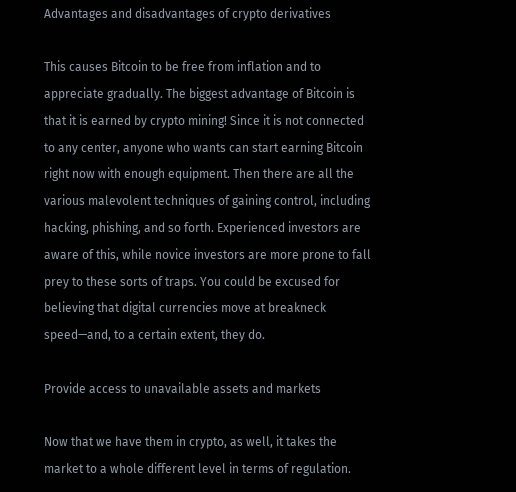Advantages and disadvantages of crypto derivatives

This causes Bitcoin to be free from inflation and to appreciate gradually. The biggest advantage of Bitcoin is that it is earned by crypto mining! Since it is not connected to any center, anyone who wants can start earning Bitcoin right now with enough equipment. Then there are all the various malevolent techniques of gaining control, including hacking, phishing, and so forth. Experienced investors are aware of this, while novice investors are more prone to fall prey to these sorts of traps. You could be excused for believing that digital currencies move at breakneck speed—and, to a certain extent, they do.

Provide access to unavailable assets and markets

Now that we have them in crypto, as well, it takes the market to a whole different level in terms of regulation.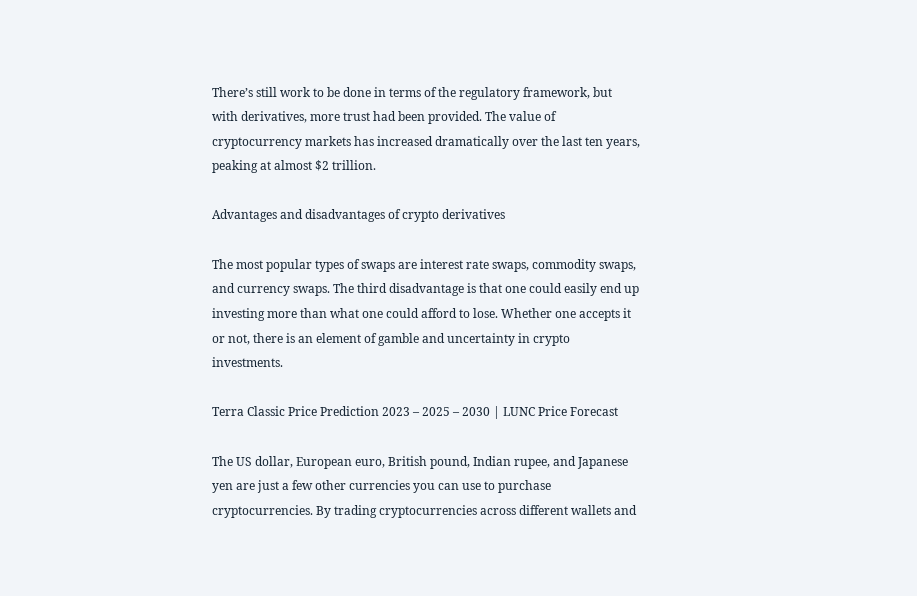There’s still work to be done in terms of the regulatory framework, but with derivatives, more trust had been provided. The value of cryptocurrency markets has increased dramatically over the last ten years, peaking at almost $2 trillion.

Advantages and disadvantages of crypto derivatives

The most popular types of swaps are interest rate swaps, commodity swaps, and currency swaps. The third disadvantage is that one could easily end up investing more than what one could afford to lose. Whether one accepts it or not, there is an element of gamble and uncertainty in crypto investments.

Terra Classic Price Prediction 2023 – 2025 – 2030 | LUNC Price Forecast

The US dollar, European euro, British pound, Indian rupee, and Japanese yen are just a few other currencies you can use to purchase cryptocurrencies. By trading cryptocurrencies across different wallets and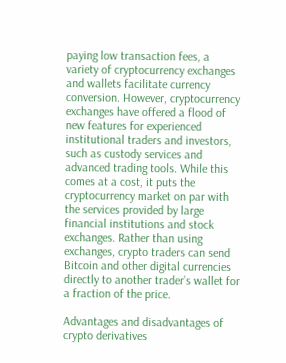paying low transaction fees, a variety of cryptocurrency exchanges and wallets facilitate currency conversion. However, cryptocurrency exchanges have offered a flood of new features for experienced institutional traders and investors, such as custody services and advanced trading tools. While this comes at a cost, it puts the cryptocurrency market on par with the services provided by large financial institutions and stock exchanges. Rather than using exchanges, crypto traders can send Bitcoin and other digital currencies directly to another trader’s wallet for a fraction of the price.

Advantages and disadvantages of crypto derivatives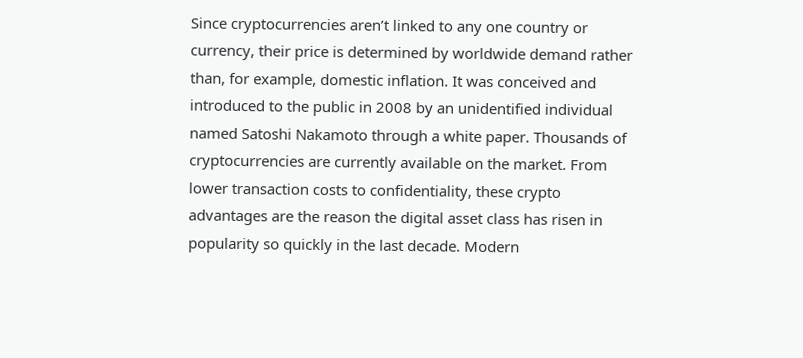Since cryptocurrencies aren’t linked to any one country or currency, their price is determined by worldwide demand rather than, for example, domestic inflation. It was conceived and introduced to the public in 2008 by an unidentified individual named Satoshi Nakamoto through a white paper. Thousands of cryptocurrencies are currently available on the market. From lower transaction costs to confidentiality, these crypto advantages are the reason the digital asset class has risen in popularity so quickly in the last decade. Modern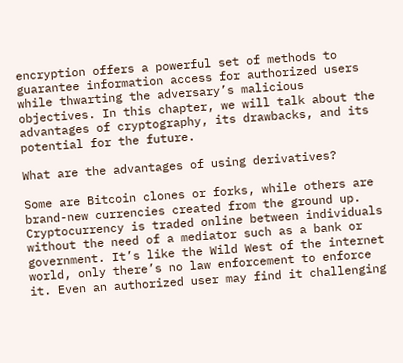encryption offers a powerful set of methods to guarantee information access for authorized users while thwarting the adversary’s malicious objectives. In this chapter, we will talk about the advantages of cryptography, its drawbacks, and its potential for the future.

What are the advantages of using derivatives?

Some are Bitcoin clones or forks, while others are brand-new currencies created from the ground up. Cryptocurrency is traded online between individuals without the need of a mediator such as a bank or government. It’s like the Wild West of the internet world, only there’s no law enforcement to enforce it. Even an authorized user may find it challenging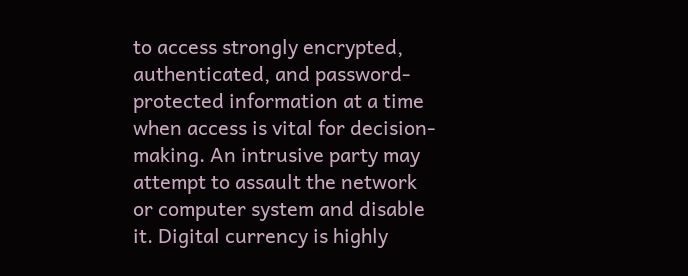to access strongly encrypted, authenticated, and password-protected information at a time when access is vital for decision-making. An intrusive party may attempt to assault the network or computer system and disable it. Digital currency is highly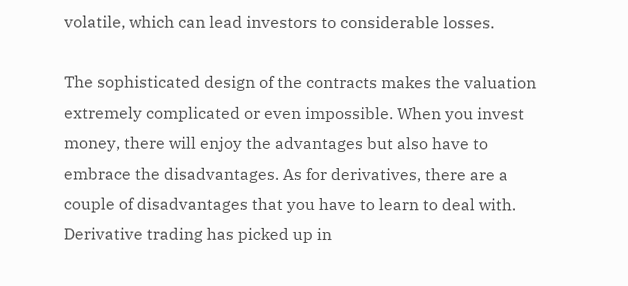volatile, which can lead investors to considerable losses.

The sophisticated design of the contracts makes the valuation extremely complicated or even impossible. When you invest money, there will enjoy the advantages but also have to embrace the disadvantages. As for derivatives, there are a couple of disadvantages that you have to learn to deal with. Derivative trading has picked up in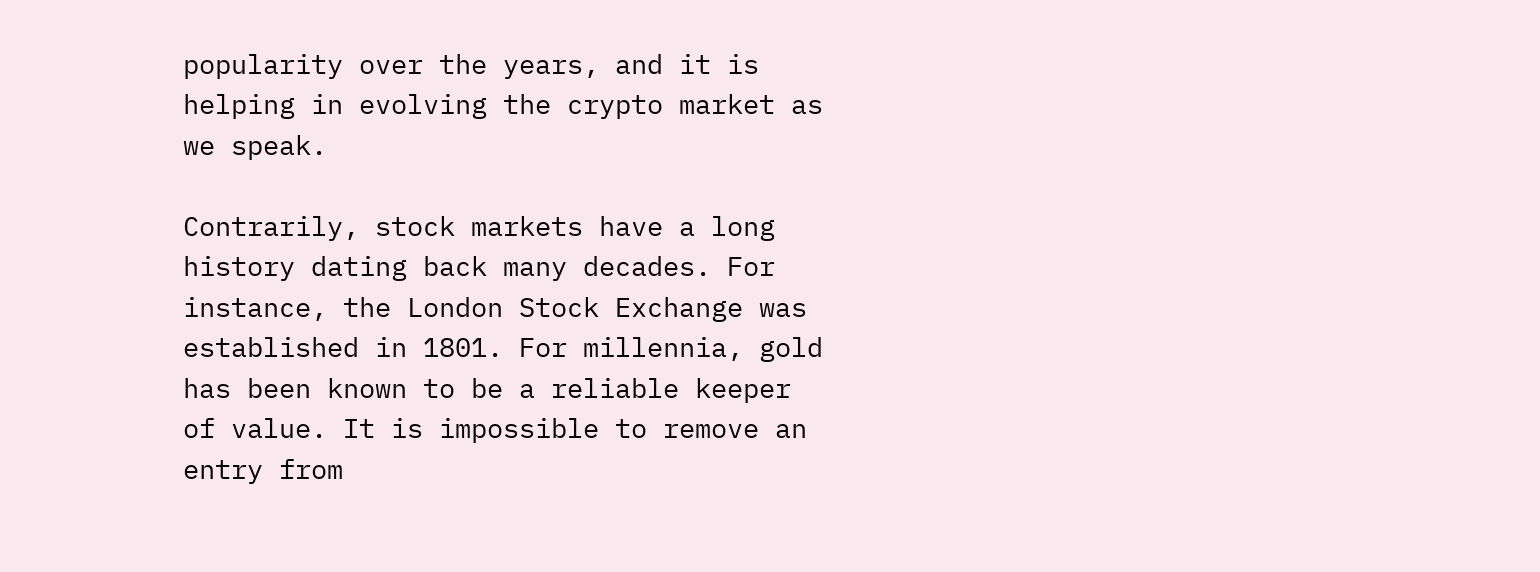popularity over the years, and it is helping in evolving the crypto market as we speak.

Contrarily, stock markets have a long history dating back many decades. For instance, the London Stock Exchange was established in 1801. For millennia, gold has been known to be a reliable keeper of value. It is impossible to remove an entry from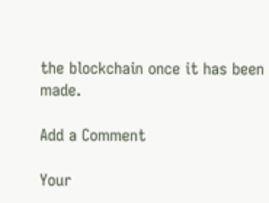the blockchain once it has been made.

Add a Comment

Your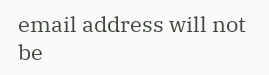email address will not be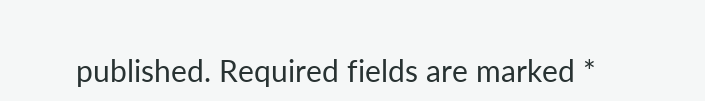published. Required fields are marked *